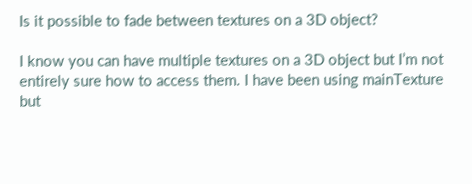Is it possible to fade between textures on a 3D object?

I know you can have multiple textures on a 3D object but I’m not entirely sure how to access them. I have been using mainTexture but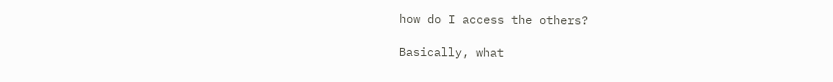how do I access the others?

Basically, what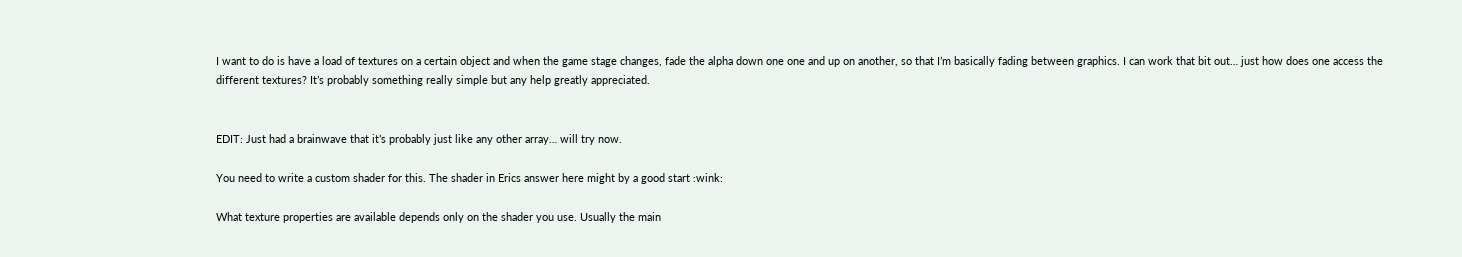I want to do is have a load of textures on a certain object and when the game stage changes, fade the alpha down one one and up on another, so that I’m basically fading between graphics. I can work that bit out… just how does one access the different textures? It’s probably something really simple but any help greatly appreciated.


EDIT: Just had a brainwave that it’s probably just like any other array… will try now.

You need to write a custom shader for this. The shader in Erics answer here might by a good start :wink:

What texture properties are available depends only on the shader you use. Usually the main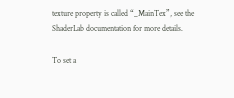texture property is called “_MainTex”, see the ShaderLab documentation for more details.

To set a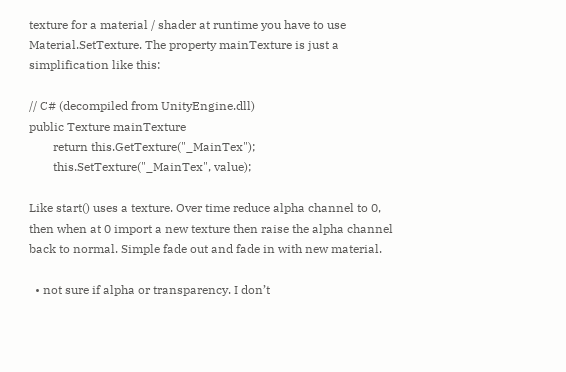texture for a material / shader at runtime you have to use Material.SetTexture. The property mainTexture is just a simplification like this:

// C# (decompiled from UnityEngine.dll)
public Texture mainTexture
        return this.GetTexture("_MainTex");
        this.SetTexture("_MainTex", value);

Like start() uses a texture. Over time reduce alpha channel to 0, then when at 0 import a new texture then raise the alpha channel back to normal. Simple fade out and fade in with new material.

  • not sure if alpha or transparency. I don’t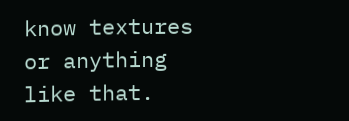know textures or anything like that.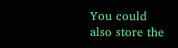You could also store the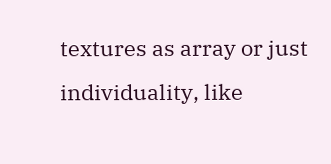textures as array or just individuality, like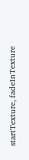startTexture, fadeInTexture